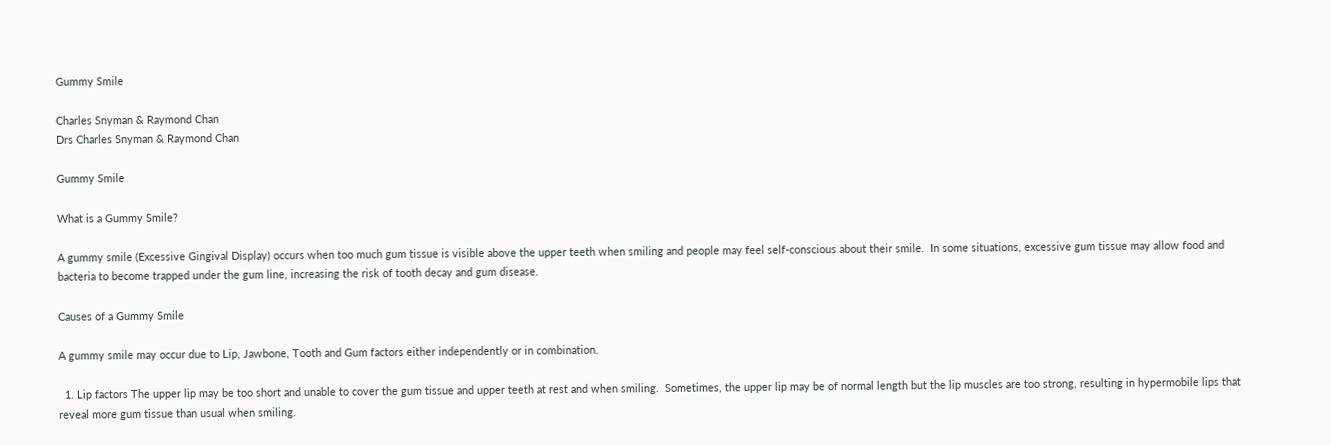Gummy Smile

Charles Snyman & Raymond Chan
Drs Charles Snyman & Raymond Chan

Gummy Smile

What is a Gummy Smile?

A gummy smile (Excessive Gingival Display) occurs when too much gum tissue is visible above the upper teeth when smiling and people may feel self-conscious about their smile.  In some situations, excessive gum tissue may allow food and bacteria to become trapped under the gum line, increasing the risk of tooth decay and gum disease.

Causes of a Gummy Smile

A gummy smile may occur due to Lip, Jawbone, Tooth and Gum factors either independently or in combination.

  1. Lip factors The upper lip may be too short and unable to cover the gum tissue and upper teeth at rest and when smiling.  Sometimes, the upper lip may be of normal length but the lip muscles are too strong, resulting in hypermobile lips that reveal more gum tissue than usual when smiling.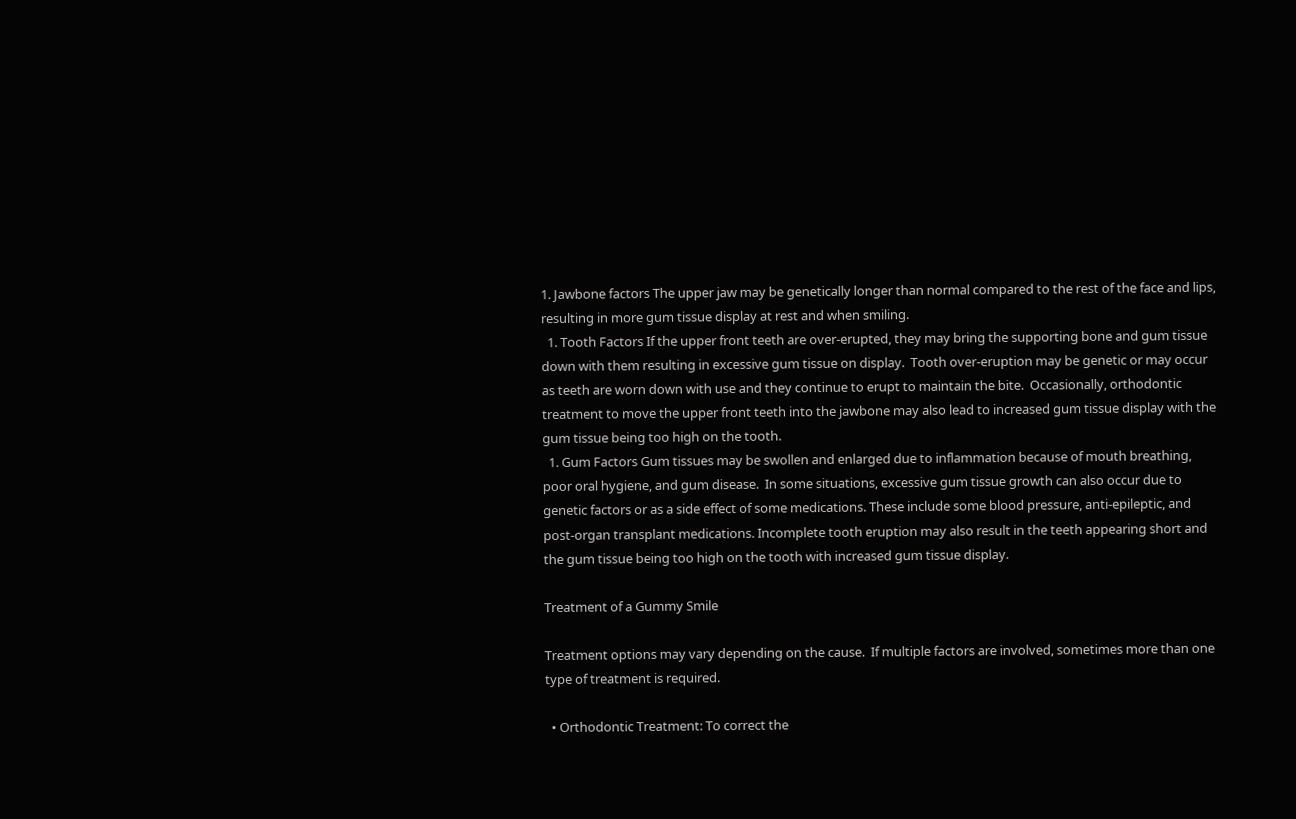1. Jawbone factors The upper jaw may be genetically longer than normal compared to the rest of the face and lips, resulting in more gum tissue display at rest and when smiling.
  1. Tooth Factors If the upper front teeth are over-erupted, they may bring the supporting bone and gum tissue down with them resulting in excessive gum tissue on display.  Tooth over-eruption may be genetic or may occur as teeth are worn down with use and they continue to erupt to maintain the bite.  Occasionally, orthodontic treatment to move the upper front teeth into the jawbone may also lead to increased gum tissue display with the gum tissue being too high on the tooth.
  1. Gum Factors Gum tissues may be swollen and enlarged due to inflammation because of mouth breathing, poor oral hygiene, and gum disease.  In some situations, excessive gum tissue growth can also occur due to genetic factors or as a side effect of some medications. These include some blood pressure, anti-epileptic, and post-organ transplant medications. Incomplete tooth eruption may also result in the teeth appearing short and the gum tissue being too high on the tooth with increased gum tissue display.

Treatment of a Gummy Smile

Treatment options may vary depending on the cause.  If multiple factors are involved, sometimes more than one type of treatment is required.

  • Orthodontic Treatment: To correct the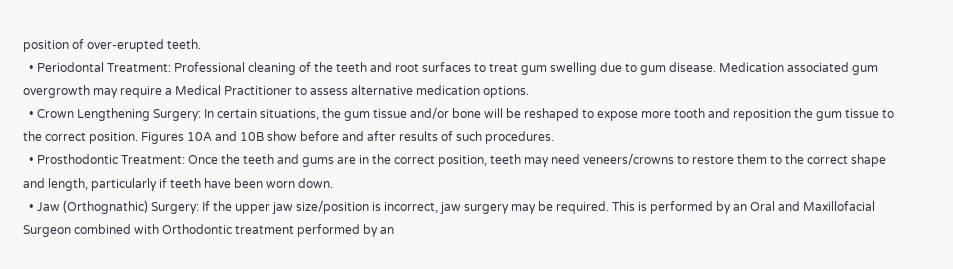position of over-erupted teeth.
  • Periodontal Treatment: Professional cleaning of the teeth and root surfaces to treat gum swelling due to gum disease. Medication associated gum overgrowth may require a Medical Practitioner to assess alternative medication options.
  • Crown Lengthening Surgery: In certain situations, the gum tissue and/or bone will be reshaped to expose more tooth and reposition the gum tissue to the correct position. Figures 10A and 10B show before and after results of such procedures.
  • Prosthodontic Treatment: Once the teeth and gums are in the correct position, teeth may need veneers/crowns to restore them to the correct shape and length, particularly if teeth have been worn down.
  • Jaw (Orthognathic) Surgery: If the upper jaw size/position is incorrect, jaw surgery may be required. This is performed by an Oral and Maxillofacial Surgeon combined with Orthodontic treatment performed by an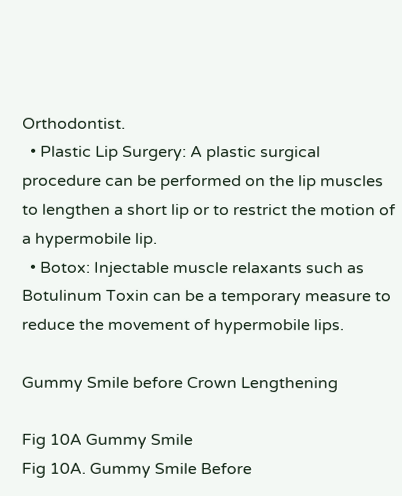Orthodontist.
  • Plastic Lip Surgery: A plastic surgical procedure can be performed on the lip muscles to lengthen a short lip or to restrict the motion of a hypermobile lip.
  • Botox: Injectable muscle relaxants such as Botulinum Toxin can be a temporary measure to reduce the movement of hypermobile lips.

Gummy Smile before Crown Lengthening

Fig 10A Gummy Smile
Fig 10A. Gummy Smile Before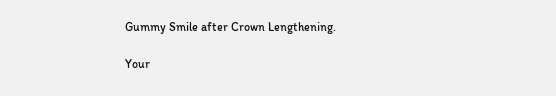Gummy Smile after Crown Lengthening.

Your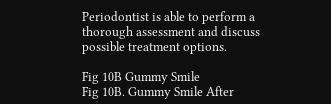Periodontist is able to perform a thorough assessment and discuss possible treatment options.

Fig 10B Gummy Smile
Fig 10B. Gummy Smile After